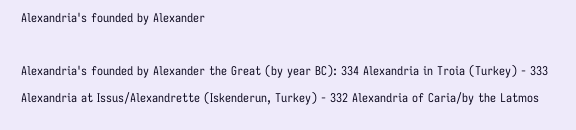Alexandria's founded by Alexander

Alexandria's founded by Alexander the Great (by year BC): 334 Alexandria in Troia (Turkey) - 333 Alexandria at Issus/Alexandrette (Iskenderun, Turkey) - 332 Alexandria of Caria/by the Latmos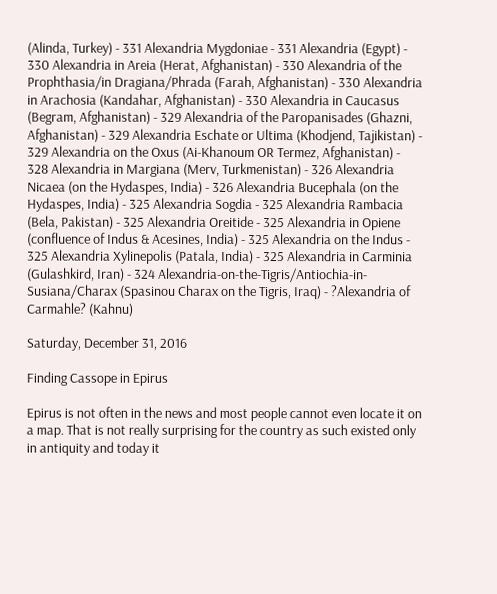(Alinda, Turkey) - 331 Alexandria Mygdoniae - 331 Alexandria (Egypt) - 330 Alexandria in Areia (Herat, Afghanistan) - 330 Alexandria of the Prophthasia/in Dragiana/Phrada (Farah, Afghanistan) - 330 Alexandria in Arachosia (Kandahar, Afghanistan) - 330 Alexandria in Caucasus (Begram, Afghanistan) - 329 Alexandria of the Paropanisades (Ghazni, Afghanistan) - 329 Alexandria Eschate or Ultima (Khodjend, Tajikistan) - 329 Alexandria on the Oxus (Ai-Khanoum OR Termez, Afghanistan) - 328 Alexandria in Margiana (Merv, Turkmenistan) - 326 Alexandria Nicaea (on the Hydaspes, India) - 326 Alexandria Bucephala (on the Hydaspes, India) - 325 Alexandria Sogdia - 325 Alexandria Rambacia (Bela, Pakistan) - 325 Alexandria Oreitide - 325 Alexandria in Opiene (confluence of Indus & Acesines, India) - 325 Alexandria on the Indus - 325 Alexandria Xylinepolis (Patala, India) - 325 Alexandria in Carminia (Gulashkird, Iran) - 324 Alexandria-on-the-Tigris/Antiochia-in-Susiana/Charax (Spasinou Charax on the Tigris, Iraq) - ?Alexandria of Carmahle? (Kahnu)

Saturday, December 31, 2016

Finding Cassope in Epirus

Epirus is not often in the news and most people cannot even locate it on a map. That is not really surprising for the country as such existed only in antiquity and today it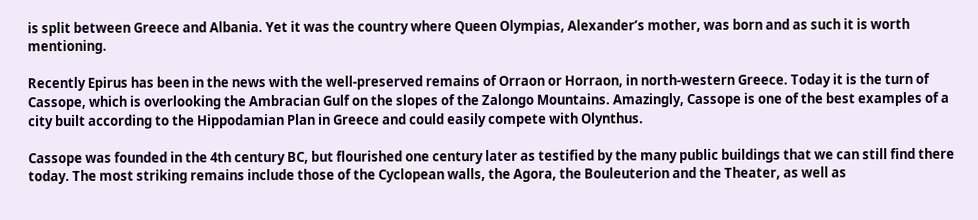is split between Greece and Albania. Yet it was the country where Queen Olympias, Alexander’s mother, was born and as such it is worth mentioning.

Recently Epirus has been in the news with the well-preserved remains of Orraon or Horraon, in north-western Greece. Today it is the turn of Cassope, which is overlooking the Ambracian Gulf on the slopes of the Zalongo Mountains. Amazingly, Cassope is one of the best examples of a city built according to the Hippodamian Plan in Greece and could easily compete with Olynthus.

Cassope was founded in the 4th century BC, but flourished one century later as testified by the many public buildings that we can still find there today. The most striking remains include those of the Cyclopean walls, the Agora, the Bouleuterion and the Theater, as well as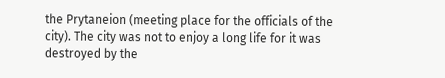the Prytaneion (meeting place for the officials of the city). The city was not to enjoy a long life for it was destroyed by the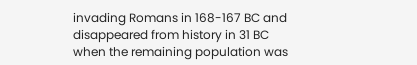invading Romans in 168-167 BC and disappeared from history in 31 BC when the remaining population was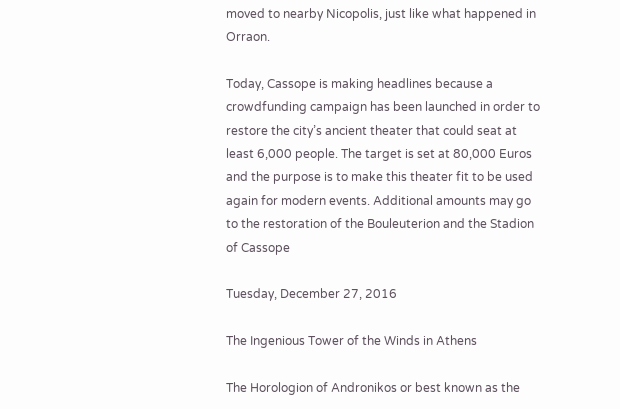moved to nearby Nicopolis, just like what happened in Orraon.

Today, Cassope is making headlines because a crowdfunding campaign has been launched in order to restore the city’s ancient theater that could seat at least 6,000 people. The target is set at 80,000 Euros and the purpose is to make this theater fit to be used again for modern events. Additional amounts may go to the restoration of the Bouleuterion and the Stadion of Cassope

Tuesday, December 27, 2016

The Ingenious Tower of the Winds in Athens

The Horologion of Andronikos or best known as the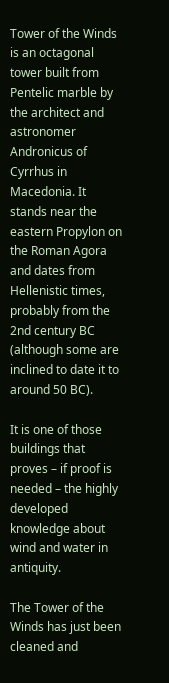Tower of the Winds is an octagonal tower built from Pentelic marble by the architect and astronomer Andronicus of Cyrrhus in Macedonia. It stands near the eastern Propylon on the Roman Agora and dates from Hellenistic times, probably from the 2nd century BC (although some are inclined to date it to around 50 BC).

It is one of those buildings that proves – if proof is needed – the highly developed knowledge about wind and water in antiquity.

The Tower of the Winds has just been cleaned and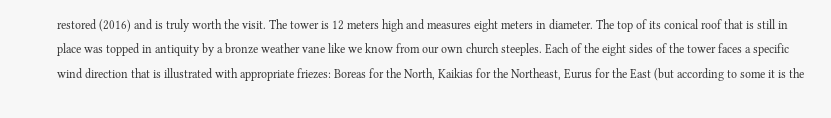restored (2016) and is truly worth the visit. The tower is 12 meters high and measures eight meters in diameter. The top of its conical roof that is still in place was topped in antiquity by a bronze weather vane like we know from our own church steeples. Each of the eight sides of the tower faces a specific wind direction that is illustrated with appropriate friezes: Boreas for the North, Kaikias for the Northeast, Eurus for the East (but according to some it is the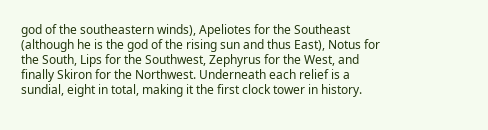god of the southeastern winds), Apeliotes for the Southeast (although he is the god of the rising sun and thus East), Notus for the South, Lips for the Southwest, Zephyrus for the West, and finally Skiron for the Northwest. Underneath each relief is a sundial, eight in total, making it the first clock tower in history.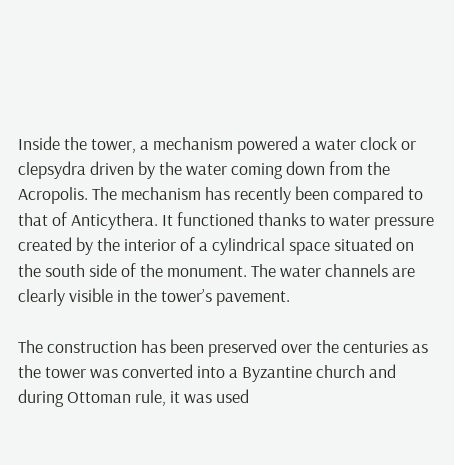Inside the tower, a mechanism powered a water clock or clepsydra driven by the water coming down from the Acropolis. The mechanism has recently been compared to that of Anticythera. It functioned thanks to water pressure created by the interior of a cylindrical space situated on the south side of the monument. The water channels are clearly visible in the tower’s pavement.

The construction has been preserved over the centuries as the tower was converted into a Byzantine church and during Ottoman rule, it was used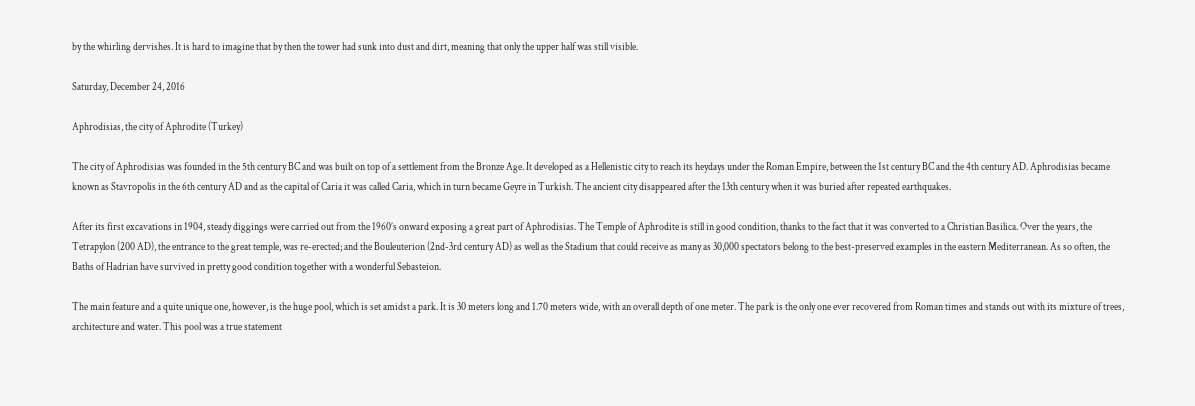by the whirling dervishes. It is hard to imagine that by then the tower had sunk into dust and dirt, meaning that only the upper half was still visible.

Saturday, December 24, 2016

Aphrodisias, the city of Aphrodite (Turkey)

The city of Aphrodisias was founded in the 5th century BC and was built on top of a settlement from the Bronze Age. It developed as a Hellenistic city to reach its heydays under the Roman Empire, between the 1st century BC and the 4th century AD. Aphrodisias became known as Stavropolis in the 6th century AD and as the capital of Caria it was called Caria, which in turn became Geyre in Turkish. The ancient city disappeared after the 13th century when it was buried after repeated earthquakes.

After its first excavations in 1904, steady diggings were carried out from the 1960’s onward exposing a great part of Aphrodisias. The Temple of Aphrodite is still in good condition, thanks to the fact that it was converted to a Christian Basilica. Over the years, the Tetrapylon (200 AD), the entrance to the great temple, was re-erected; and the Bouleuterion (2nd-3rd century AD) as well as the Stadium that could receive as many as 30,000 spectators belong to the best-preserved examples in the eastern Mediterranean. As so often, the Baths of Hadrian have survived in pretty good condition together with a wonderful Sebasteion.

The main feature and a quite unique one, however, is the huge pool, which is set amidst a park. It is 30 meters long and 1.70 meters wide, with an overall depth of one meter. The park is the only one ever recovered from Roman times and stands out with its mixture of trees, architecture and water. This pool was a true statement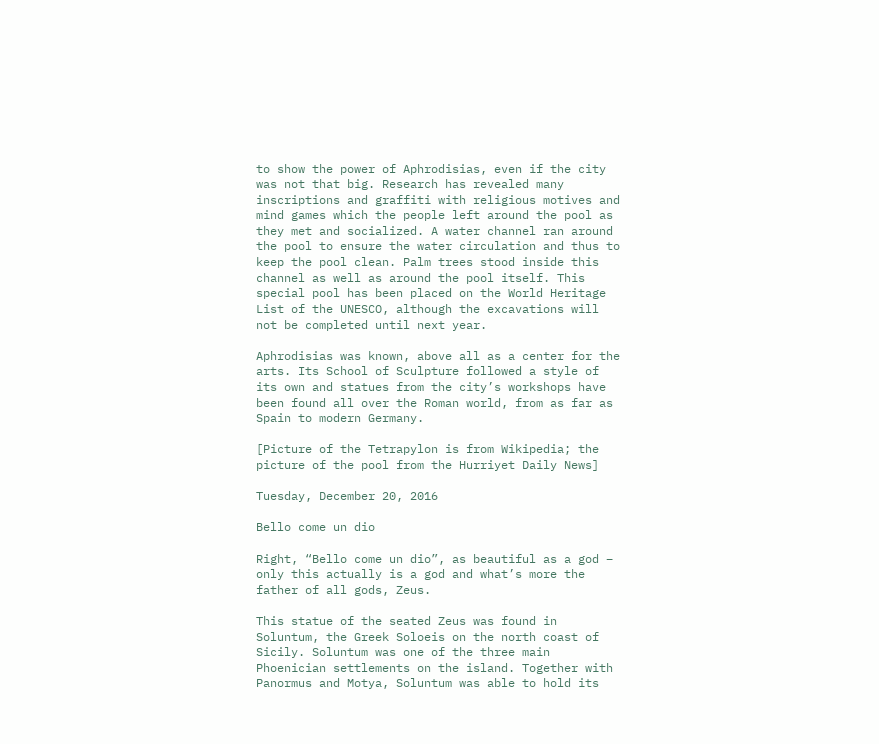to show the power of Aphrodisias, even if the city was not that big. Research has revealed many inscriptions and graffiti with religious motives and mind games which the people left around the pool as they met and socialized. A water channel ran around the pool to ensure the water circulation and thus to keep the pool clean. Palm trees stood inside this channel as well as around the pool itself. This special pool has been placed on the World Heritage List of the UNESCO, although the excavations will not be completed until next year.

Aphrodisias was known, above all as a center for the arts. Its School of Sculpture followed a style of its own and statues from the city’s workshops have been found all over the Roman world, from as far as Spain to modern Germany.

[Picture of the Tetrapylon is from Wikipedia; the picture of the pool from the Hurriyet Daily News]

Tuesday, December 20, 2016

Bello come un dio

Right, “Bello come un dio”, as beautiful as a god – only this actually is a god and what’s more the father of all gods, Zeus.

This statue of the seated Zeus was found in Soluntum, the Greek Soloeis on the north coast of Sicily. Soluntum was one of the three main Phoenician settlements on the island. Together with Panormus and Motya, Soluntum was able to hold its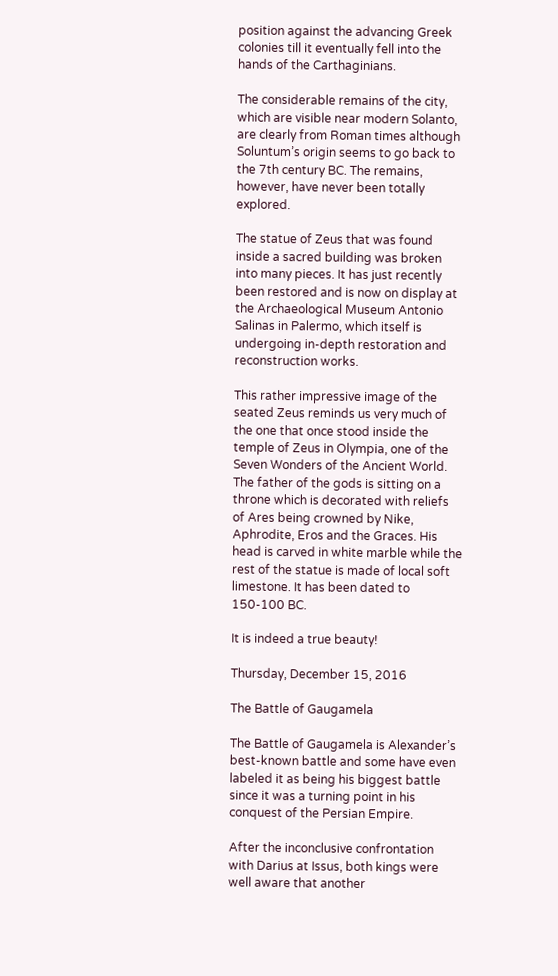position against the advancing Greek colonies till it eventually fell into the hands of the Carthaginians.

The considerable remains of the city, which are visible near modern Solanto, are clearly from Roman times although Soluntum’s origin seems to go back to the 7th century BC. The remains, however, have never been totally explored.

The statue of Zeus that was found inside a sacred building was broken into many pieces. It has just recently been restored and is now on display at the Archaeological Museum Antonio Salinas in Palermo, which itself is undergoing in-depth restoration and reconstruction works.

This rather impressive image of the seated Zeus reminds us very much of the one that once stood inside the temple of Zeus in Olympia, one of the Seven Wonders of the Ancient World. The father of the gods is sitting on a throne which is decorated with reliefs of Ares being crowned by Nike, Aphrodite, Eros and the Graces. His head is carved in white marble while the rest of the statue is made of local soft limestone. It has been dated to 150-100 BC.

It is indeed a true beauty!

Thursday, December 15, 2016

The Battle of Gaugamela

The Battle of Gaugamela is Alexander’s best-known battle and some have even labeled it as being his biggest battle since it was a turning point in his conquest of the Persian Empire.

After the inconclusive confrontation with Darius at Issus, both kings were well aware that another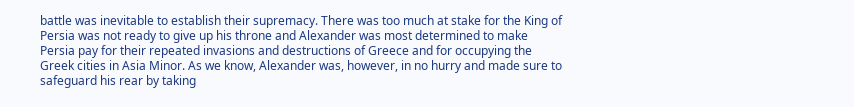battle was inevitable to establish their supremacy. There was too much at stake for the King of Persia was not ready to give up his throne and Alexander was most determined to make Persia pay for their repeated invasions and destructions of Greece and for occupying the Greek cities in Asia Minor. As we know, Alexander was, however, in no hurry and made sure to safeguard his rear by taking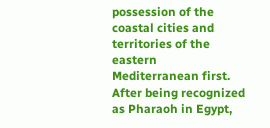possession of the coastal cities and territories of the eastern Mediterranean first. After being recognized as Pharaoh in Egypt,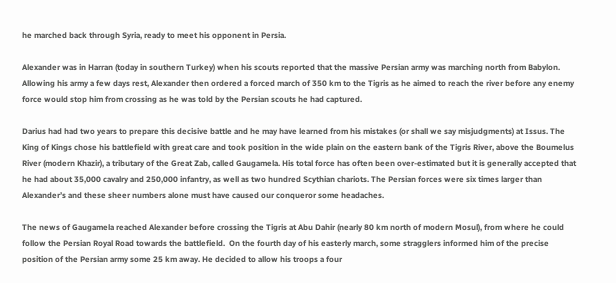he marched back through Syria, ready to meet his opponent in Persia.

Alexander was in Harran (today in southern Turkey) when his scouts reported that the massive Persian army was marching north from Babylon. Allowing his army a few days rest, Alexander then ordered a forced march of 350 km to the Tigris as he aimed to reach the river before any enemy force would stop him from crossing as he was told by the Persian scouts he had captured.

Darius had had two years to prepare this decisive battle and he may have learned from his mistakes (or shall we say misjudgments) at Issus. The King of Kings chose his battlefield with great care and took position in the wide plain on the eastern bank of the Tigris River, above the Boumelus River (modern Khazir), a tributary of the Great Zab, called Gaugamela. His total force has often been over-estimated but it is generally accepted that he had about 35,000 cavalry and 250,000 infantry, as well as two hundred Scythian chariots. The Persian forces were six times larger than Alexander’s and these sheer numbers alone must have caused our conqueror some headaches.

The news of Gaugamela reached Alexander before crossing the Tigris at Abu Dahir (nearly 80 km north of modern Mosul), from where he could follow the Persian Royal Road towards the battlefield.  On the fourth day of his easterly march, some stragglers informed him of the precise position of the Persian army some 25 km away. He decided to allow his troops a four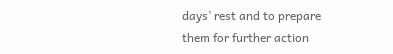days’ rest and to prepare them for further action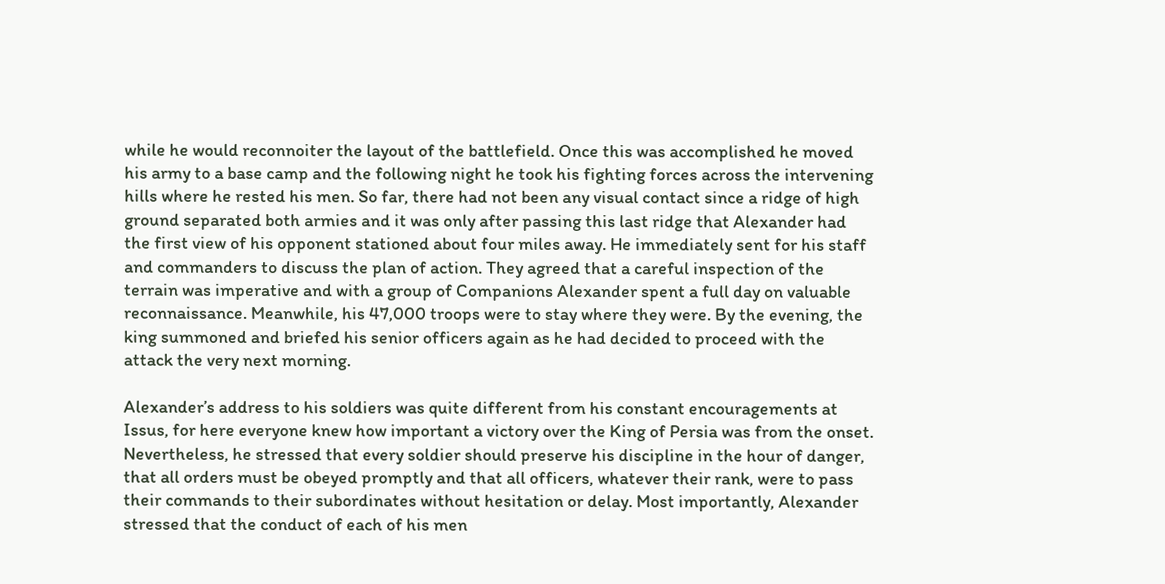while he would reconnoiter the layout of the battlefield. Once this was accomplished he moved his army to a base camp and the following night he took his fighting forces across the intervening hills where he rested his men. So far, there had not been any visual contact since a ridge of high ground separated both armies and it was only after passing this last ridge that Alexander had the first view of his opponent stationed about four miles away. He immediately sent for his staff and commanders to discuss the plan of action. They agreed that a careful inspection of the terrain was imperative and with a group of Companions Alexander spent a full day on valuable reconnaissance. Meanwhile, his 47,000 troops were to stay where they were. By the evening, the king summoned and briefed his senior officers again as he had decided to proceed with the attack the very next morning.

Alexander’s address to his soldiers was quite different from his constant encouragements at Issus, for here everyone knew how important a victory over the King of Persia was from the onset. Nevertheless, he stressed that every soldier should preserve his discipline in the hour of danger, that all orders must be obeyed promptly and that all officers, whatever their rank, were to pass their commands to their subordinates without hesitation or delay. Most importantly, Alexander stressed that the conduct of each of his men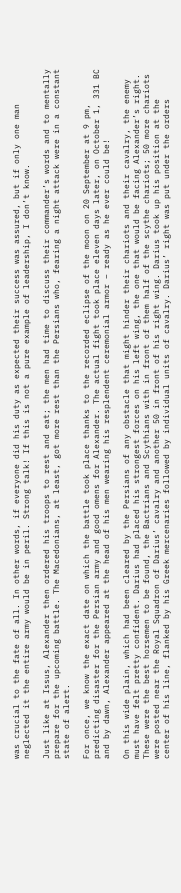was crucial to the fate of all. In other words, if everyone did his duty as expected their success was assured, but if only one man neglected it the entire army would be in peril. Strong talk! If this is not a pure example of leadership, I don’t know.

Just like at Issus, Alexander then ordered his troops to rest and eat; the men had time to discuss their commander’s words and to mentally prepare for the upcoming battle. The Macedonians, at least, got more rest than the Persians who, fearing a night attack were in a constant state of alert.

For once, we know the exact date on which the battle took place thanks to the recorded eclipse of the moon on 20 September at 9 pm, predicting disaster for the Persian army and good omens for Alexander. The actual fight took place eleven days later, on October 1, 331 BC and by dawn, Alexander appeared at the head of his men wearing his resplendent ceremonial armor – ready as he ever could be!

On this wide plain, which had been cleared by the Persians of any obstacle that might hinder their chariots and their cavalry, the enemy must have felt pretty confident. Darius had placed his strongest forces on his left wing, the one that would be facing Alexander’s right. These were the best horsemen to be found, the Bactrians and Scythians with in front of them half of the scythe chariots; 50 more chariots were posted near the Royal Squadron of Darius’ cavalry and another 50 in front of his right wing. Darius took up his position at the center of his line, flanked by his Greek mercenaries followed by individual units of cavalry. Darius’ right was put under the orders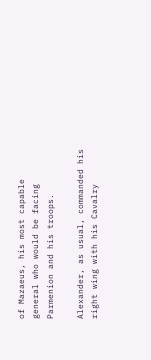of Mazaeus, his most capable general who would be facing Parmenion and his troops.

Alexander, as usual, commanded his right wing with his Cavalry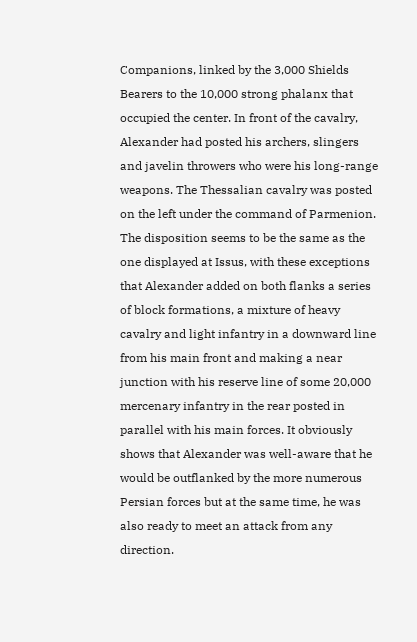Companions, linked by the 3,000 Shields Bearers to the 10,000 strong phalanx that occupied the center. In front of the cavalry, Alexander had posted his archers, slingers and javelin throwers who were his long-range weapons. The Thessalian cavalry was posted on the left under the command of Parmenion. The disposition seems to be the same as the one displayed at Issus, with these exceptions that Alexander added on both flanks a series of block formations, a mixture of heavy cavalry and light infantry in a downward line from his main front and making a near junction with his reserve line of some 20,000 mercenary infantry in the rear posted in parallel with his main forces. It obviously shows that Alexander was well-aware that he would be outflanked by the more numerous Persian forces but at the same time, he was also ready to meet an attack from any direction.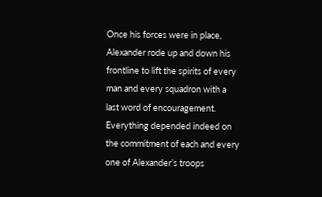Once his forces were in place, Alexander rode up and down his frontline to lift the spirits of every man and every squadron with a last word of encouragement. Everything depended indeed on the commitment of each and every one of Alexander’s troops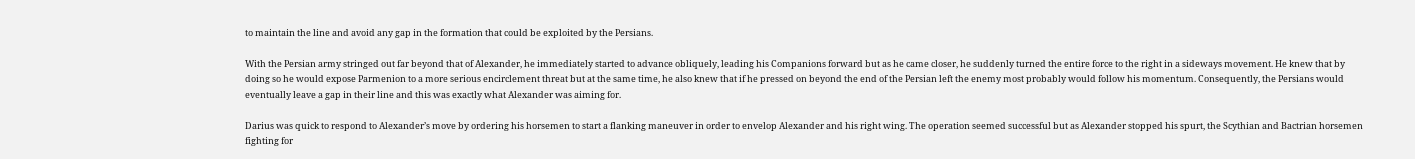to maintain the line and avoid any gap in the formation that could be exploited by the Persians.

With the Persian army stringed out far beyond that of Alexander, he immediately started to advance obliquely, leading his Companions forward but as he came closer, he suddenly turned the entire force to the right in a sideways movement. He knew that by doing so he would expose Parmenion to a more serious encirclement threat but at the same time, he also knew that if he pressed on beyond the end of the Persian left the enemy most probably would follow his momentum. Consequently, the Persians would eventually leave a gap in their line and this was exactly what Alexander was aiming for.

Darius was quick to respond to Alexander’s move by ordering his horsemen to start a flanking maneuver in order to envelop Alexander and his right wing. The operation seemed successful but as Alexander stopped his spurt, the Scythian and Bactrian horsemen fighting for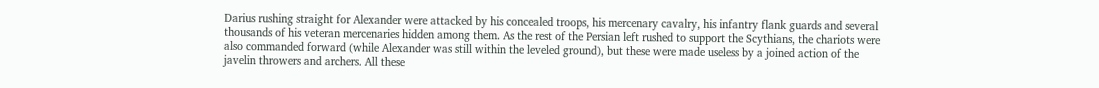Darius rushing straight for Alexander were attacked by his concealed troops, his mercenary cavalry, his infantry flank guards and several thousands of his veteran mercenaries hidden among them. As the rest of the Persian left rushed to support the Scythians, the chariots were also commanded forward (while Alexander was still within the leveled ground), but these were made useless by a joined action of the javelin throwers and archers. All these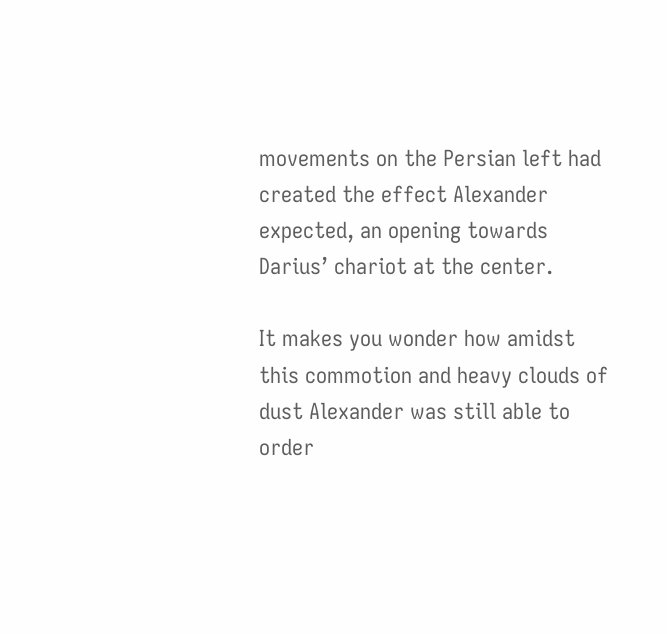movements on the Persian left had created the effect Alexander expected, an opening towards Darius’ chariot at the center.

It makes you wonder how amidst this commotion and heavy clouds of dust Alexander was still able to order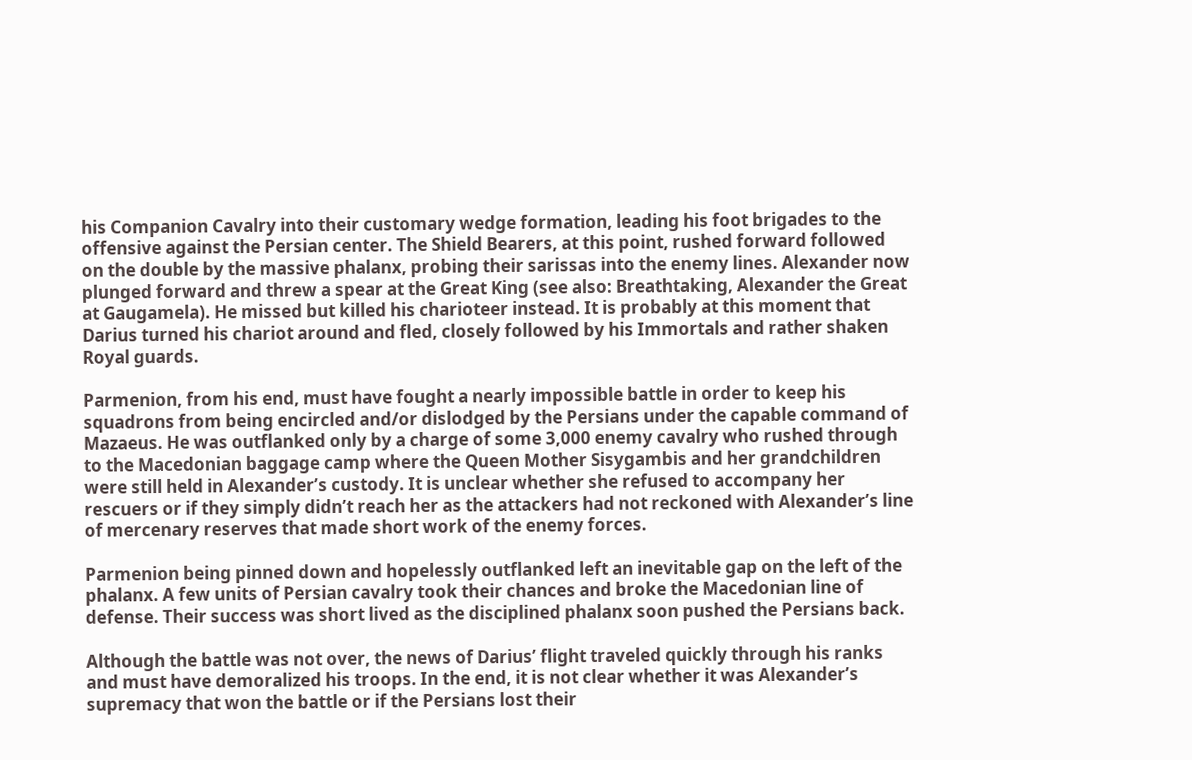his Companion Cavalry into their customary wedge formation, leading his foot brigades to the offensive against the Persian center. The Shield Bearers, at this point, rushed forward followed on the double by the massive phalanx, probing their sarissas into the enemy lines. Alexander now plunged forward and threw a spear at the Great King (see also: Breathtaking, Alexander the Great at Gaugamela). He missed but killed his charioteer instead. It is probably at this moment that Darius turned his chariot around and fled, closely followed by his Immortals and rather shaken Royal guards.

Parmenion, from his end, must have fought a nearly impossible battle in order to keep his squadrons from being encircled and/or dislodged by the Persians under the capable command of Mazaeus. He was outflanked only by a charge of some 3,000 enemy cavalry who rushed through to the Macedonian baggage camp where the Queen Mother Sisygambis and her grandchildren were still held in Alexander’s custody. It is unclear whether she refused to accompany her rescuers or if they simply didn’t reach her as the attackers had not reckoned with Alexander’s line of mercenary reserves that made short work of the enemy forces.

Parmenion being pinned down and hopelessly outflanked left an inevitable gap on the left of the phalanx. A few units of Persian cavalry took their chances and broke the Macedonian line of defense. Their success was short lived as the disciplined phalanx soon pushed the Persians back.

Although the battle was not over, the news of Darius’ flight traveled quickly through his ranks and must have demoralized his troops. In the end, it is not clear whether it was Alexander’s supremacy that won the battle or if the Persians lost their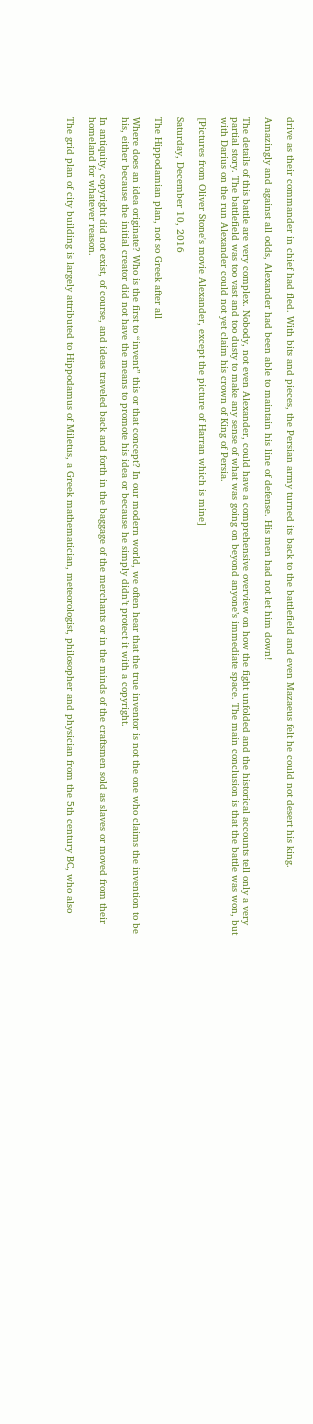drive as their commander in chief had fled. With bits and pieces, the Persian army turned its back to the battlefield and even Mazaeus felt he could not desert his king.

Amazingly and against all odds, Alexander had been able to maintain his line of defense. His men had not let him down!

The details of this battle are very complex. Nobody, not even Alexander, could have a comprehensive overview on how the fight unfolded and the historical accounts tell only a very partial story. The battlefield was too vast and too dusty to make any sense of what was going on beyond anyone’s immediate space. The main conclusion is that the battle was won, but with Darius on the run Alexander could not yet claim his crown of King of Persia.

[Pictures from Oliver Stone's movie Alexander, except the picture of Harran which is mine]

Saturday, December 10, 2016

The Hippodamian plan, not so Greek after all

Where does an idea originate? Who is the first to “invent” this or that concept? In our modern world, we often hear that the true inventor is not the one who claims the invention to be his, either because the initial creator did not have the means to promote his idea or because he simply didn’t protect it with a copyright.

In antiquity, copyright did not exist, of course, and ideas traveled back and forth in the baggage of the merchants or in the minds of the craftsmen sold as slaves or moved from their homeland for whatever reason.

The grid plan of city building is largely attributed to Hippodamus of Miletus, a Greek mathematician, meteorologist, philosopher and physician from the 5th century BC, who also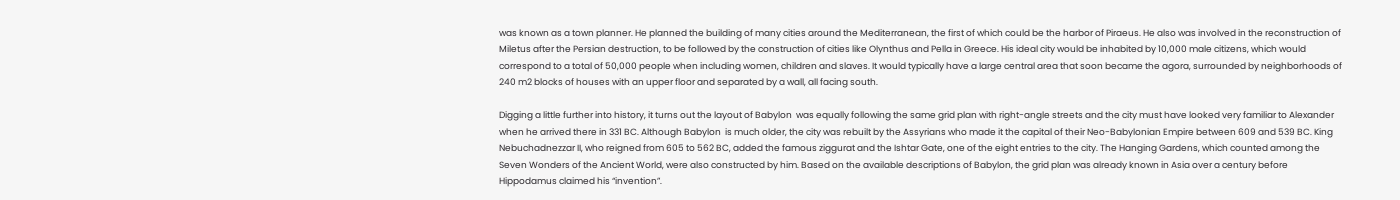was known as a town planner. He planned the building of many cities around the Mediterranean, the first of which could be the harbor of Piraeus. He also was involved in the reconstruction of Miletus after the Persian destruction, to be followed by the construction of cities like Olynthus and Pella in Greece. His ideal city would be inhabited by 10,000 male citizens, which would correspond to a total of 50,000 people when including women, children and slaves. It would typically have a large central area that soon became the agora, surrounded by neighborhoods of 240 m2 blocks of houses with an upper floor and separated by a wall, all facing south.

Digging a little further into history, it turns out the layout of Babylon  was equally following the same grid plan with right-angle streets and the city must have looked very familiar to Alexander when he arrived there in 331 BC. Although Babylon  is much older, the city was rebuilt by the Assyrians who made it the capital of their Neo-Babylonian Empire between 609 and 539 BC. King Nebuchadnezzar II, who reigned from 605 to 562 BC, added the famous ziggurat and the Ishtar Gate, one of the eight entries to the city. The Hanging Gardens, which counted among the Seven Wonders of the Ancient World, were also constructed by him. Based on the available descriptions of Babylon, the grid plan was already known in Asia over a century before Hippodamus claimed his “invention”.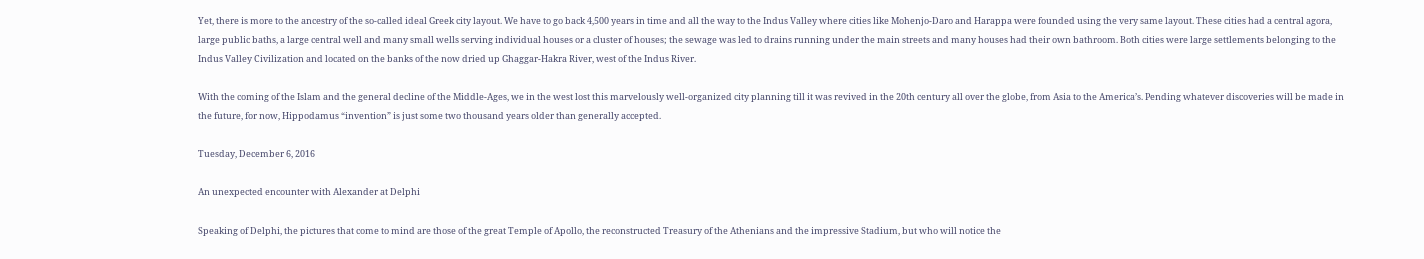Yet, there is more to the ancestry of the so-called ideal Greek city layout. We have to go back 4,500 years in time and all the way to the Indus Valley where cities like Mohenjo-Daro and Harappa were founded using the very same layout. These cities had a central agora, large public baths, a large central well and many small wells serving individual houses or a cluster of houses; the sewage was led to drains running under the main streets and many houses had their own bathroom. Both cities were large settlements belonging to the Indus Valley Civilization and located on the banks of the now dried up Ghaggar-Hakra River, west of the Indus River.

With the coming of the Islam and the general decline of the Middle-Ages, we in the west lost this marvelously well-organized city planning till it was revived in the 20th century all over the globe, from Asia to the America’s. Pending whatever discoveries will be made in the future, for now, Hippodamus “invention” is just some two thousand years older than generally accepted.

Tuesday, December 6, 2016

An unexpected encounter with Alexander at Delphi

Speaking of Delphi, the pictures that come to mind are those of the great Temple of Apollo, the reconstructed Treasury of the Athenians and the impressive Stadium, but who will notice the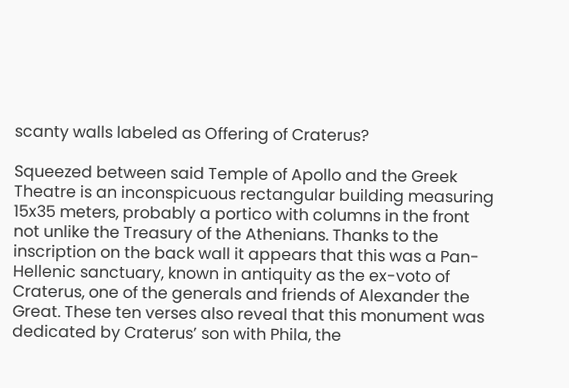scanty walls labeled as Offering of Craterus?

Squeezed between said Temple of Apollo and the Greek Theatre is an inconspicuous rectangular building measuring 15x35 meters, probably a portico with columns in the front not unlike the Treasury of the Athenians. Thanks to the inscription on the back wall it appears that this was a Pan-Hellenic sanctuary, known in antiquity as the ex-voto of Craterus, one of the generals and friends of Alexander the Great. These ten verses also reveal that this monument was dedicated by Craterus’ son with Phila, the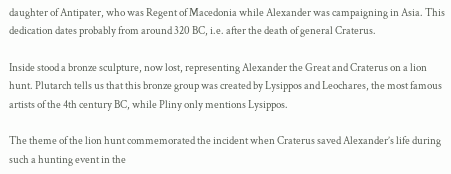daughter of Antipater, who was Regent of Macedonia while Alexander was campaigning in Asia. This dedication dates probably from around 320 BC, i.e. after the death of general Craterus.

Inside stood a bronze sculpture, now lost, representing Alexander the Great and Craterus on a lion hunt. Plutarch tells us that this bronze group was created by Lysippos and Leochares, the most famous artists of the 4th century BC, while Pliny only mentions Lysippos.

The theme of the lion hunt commemorated the incident when Craterus saved Alexander’s life during such a hunting event in the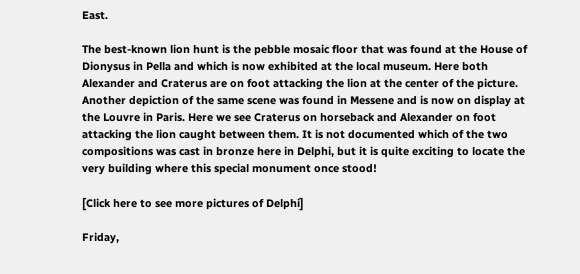East.

The best-known lion hunt is the pebble mosaic floor that was found at the House of Dionysus in Pella and which is now exhibited at the local museum. Here both Alexander and Craterus are on foot attacking the lion at the center of the picture. Another depiction of the same scene was found in Messene and is now on display at the Louvre in Paris. Here we see Craterus on horseback and Alexander on foot attacking the lion caught between them. It is not documented which of the two compositions was cast in bronze here in Delphi, but it is quite exciting to locate the very building where this special monument once stood!

[Click here to see more pictures of Delphi]

Friday,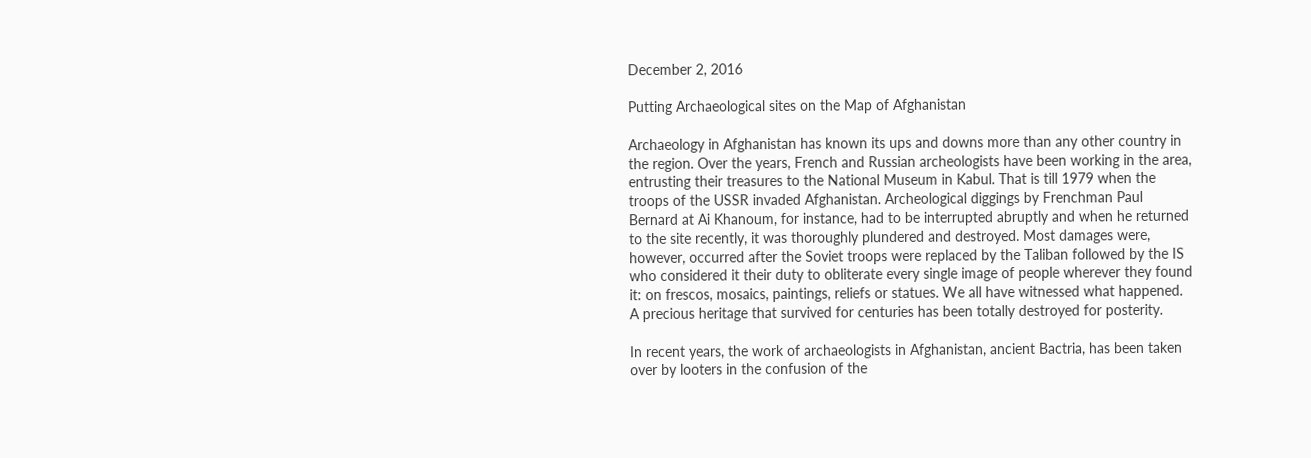December 2, 2016

Putting Archaeological sites on the Map of Afghanistan

Archaeology in Afghanistan has known its ups and downs more than any other country in the region. Over the years, French and Russian archeologists have been working in the area, entrusting their treasures to the National Museum in Kabul. That is till 1979 when the troops of the USSR invaded Afghanistan. Archeological diggings by Frenchman Paul Bernard at Ai Khanoum, for instance, had to be interrupted abruptly and when he returned to the site recently, it was thoroughly plundered and destroyed. Most damages were, however, occurred after the Soviet troops were replaced by the Taliban followed by the IS who considered it their duty to obliterate every single image of people wherever they found it: on frescos, mosaics, paintings, reliefs or statues. We all have witnessed what happened. A precious heritage that survived for centuries has been totally destroyed for posterity.

In recent years, the work of archaeologists in Afghanistan, ancient Bactria, has been taken over by looters in the confusion of the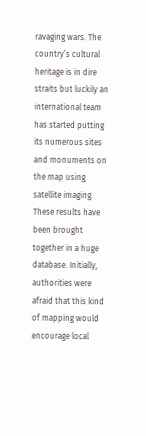ravaging wars. The country’s cultural heritage is in dire straits but luckily an international team has started putting its numerous sites and monuments on the map using satellite imaging. These results have been brought together in a huge database. Initially, authorities were afraid that this kind of mapping would encourage local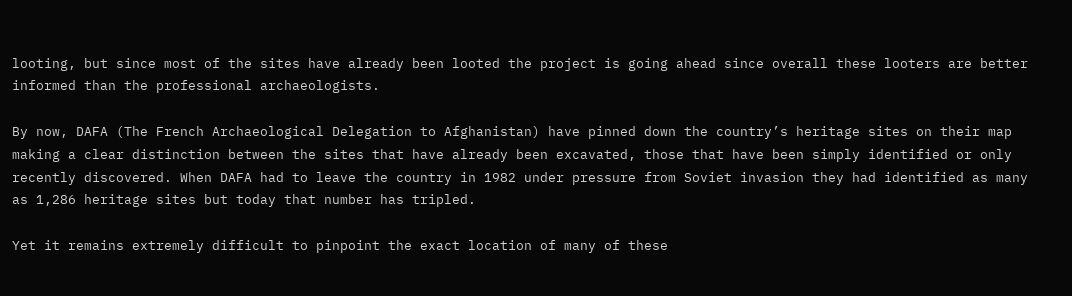looting, but since most of the sites have already been looted the project is going ahead since overall these looters are better informed than the professional archaeologists.

By now, DAFA (The French Archaeological Delegation to Afghanistan) have pinned down the country’s heritage sites on their map making a clear distinction between the sites that have already been excavated, those that have been simply identified or only recently discovered. When DAFA had to leave the country in 1982 under pressure from Soviet invasion they had identified as many as 1,286 heritage sites but today that number has tripled.

Yet it remains extremely difficult to pinpoint the exact location of many of these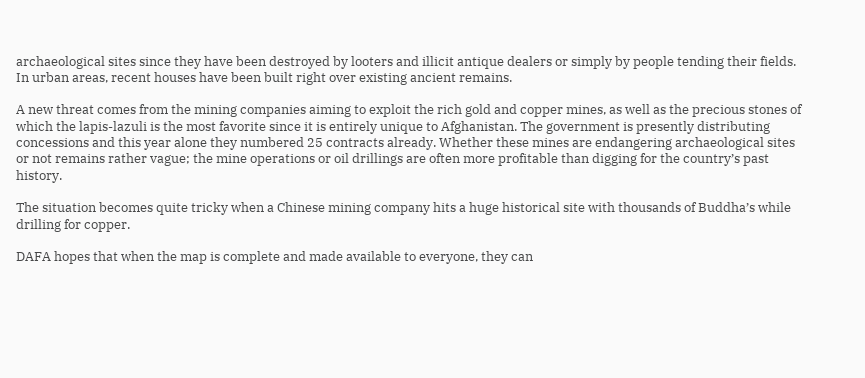archaeological sites since they have been destroyed by looters and illicit antique dealers or simply by people tending their fields. In urban areas, recent houses have been built right over existing ancient remains.

A new threat comes from the mining companies aiming to exploit the rich gold and copper mines, as well as the precious stones of which the lapis-lazuli is the most favorite since it is entirely unique to Afghanistan. The government is presently distributing concessions and this year alone they numbered 25 contracts already. Whether these mines are endangering archaeological sites or not remains rather vague; the mine operations or oil drillings are often more profitable than digging for the country’s past history.

The situation becomes quite tricky when a Chinese mining company hits a huge historical site with thousands of Buddha’s while drilling for copper.

DAFA hopes that when the map is complete and made available to everyone, they can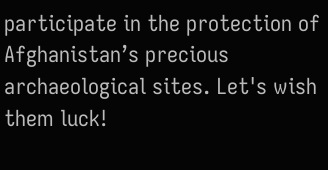participate in the protection of Afghanistan’s precious archaeological sites. Let's wish them luck!